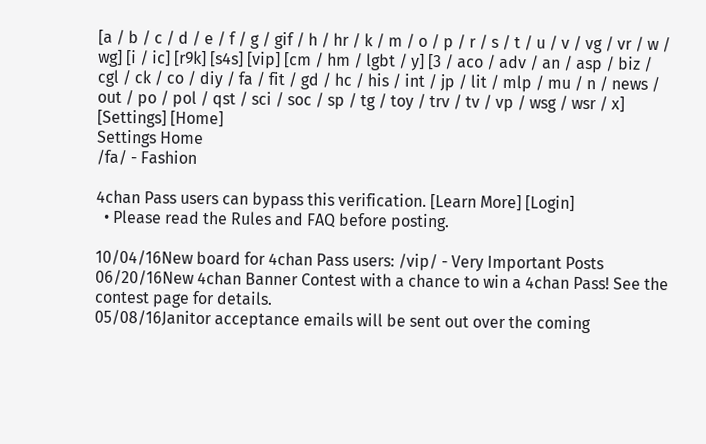[a / b / c / d / e / f / g / gif / h / hr / k / m / o / p / r / s / t / u / v / vg / vr / w / wg] [i / ic] [r9k] [s4s] [vip] [cm / hm / lgbt / y] [3 / aco / adv / an / asp / biz / cgl / ck / co / diy / fa / fit / gd / hc / his / int / jp / lit / mlp / mu / n / news / out / po / pol / qst / sci / soc / sp / tg / toy / trv / tv / vp / wsg / wsr / x] [Settings] [Home]
Settings Home
/fa/ - Fashion

4chan Pass users can bypass this verification. [Learn More] [Login]
  • Please read the Rules and FAQ before posting.

10/04/16New board for 4chan Pass users: /vip/ - Very Important Posts
06/20/16New 4chan Banner Contest with a chance to win a 4chan Pass! See the contest page for details.
05/08/16Janitor acceptance emails will be sent out over the coming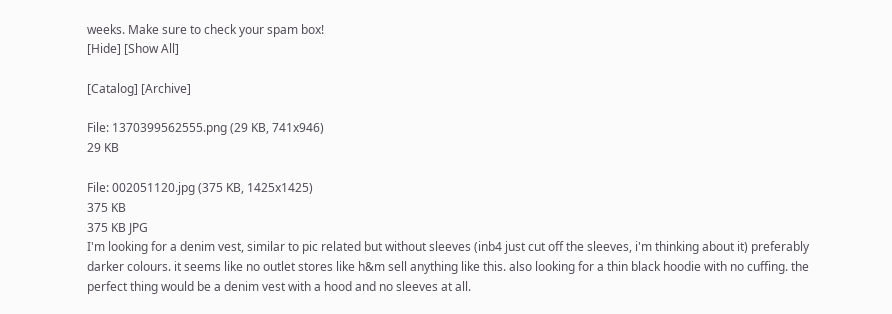weeks. Make sure to check your spam box!
[Hide] [Show All]

[Catalog] [Archive]

File: 1370399562555.png (29 KB, 741x946)
29 KB

File: 002051120.jpg (375 KB, 1425x1425)
375 KB
375 KB JPG
I'm looking for a denim vest, similar to pic related but without sleeves (inb4 just cut off the sleeves, i'm thinking about it) preferably darker colours. it seems like no outlet stores like h&m sell anything like this. also looking for a thin black hoodie with no cuffing. the perfect thing would be a denim vest with a hood and no sleeves at all.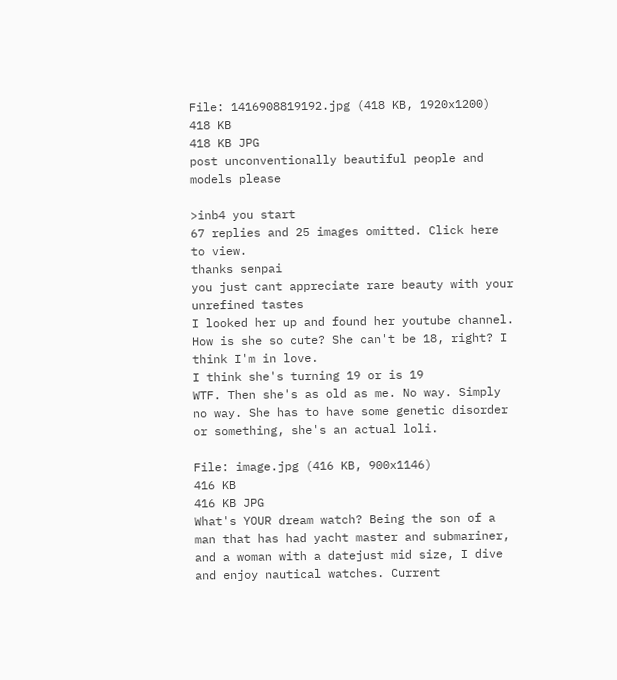File: 1416908819192.jpg (418 KB, 1920x1200)
418 KB
418 KB JPG
post unconventionally beautiful people and models please

>inb4 you start
67 replies and 25 images omitted. Click here to view.
thanks senpai
you just cant appreciate rare beauty with your unrefined tastes
I looked her up and found her youtube channel. How is she so cute? She can't be 18, right? I think I'm in love.
I think she's turning 19 or is 19
WTF. Then she's as old as me. No way. Simply no way. She has to have some genetic disorder or something, she's an actual loli.

File: image.jpg (416 KB, 900x1146)
416 KB
416 KB JPG
What's YOUR dream watch? Being the son of a man that has had yacht master and submariner, and a woman with a datejust mid size, I dive and enjoy nautical watches. Current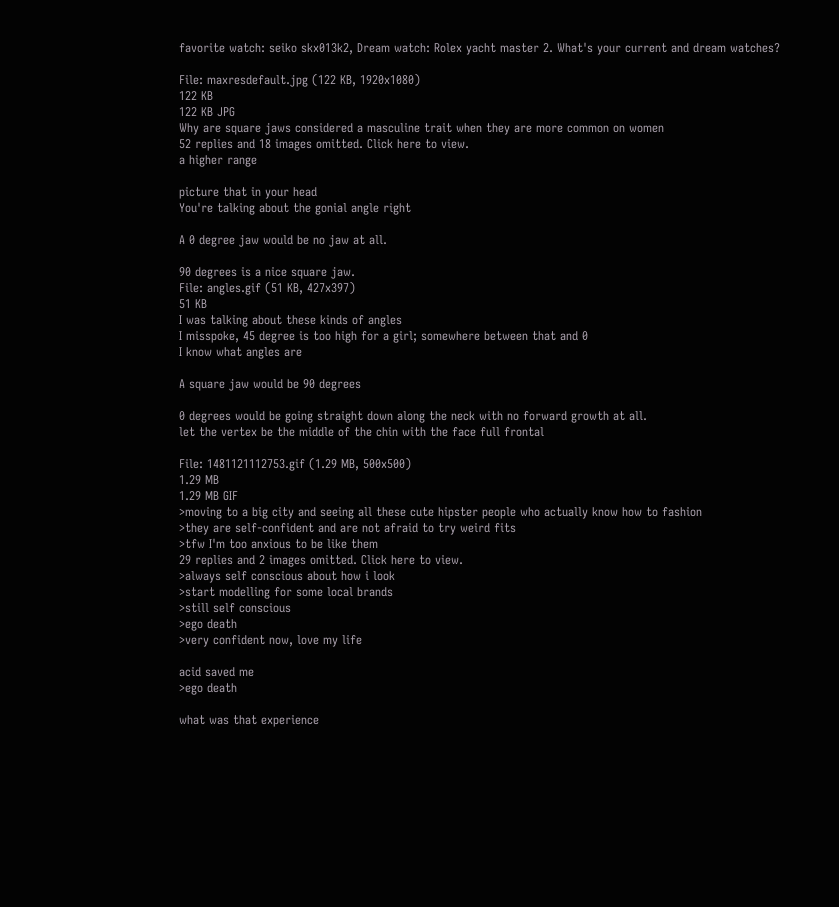favorite watch: seiko skx013k2, Dream watch: Rolex yacht master 2. What's your current and dream watches?

File: maxresdefault.jpg (122 KB, 1920x1080)
122 KB
122 KB JPG
Why are square jaws considered a masculine trait when they are more common on women
52 replies and 18 images omitted. Click here to view.
a higher range

picture that in your head
You're talking about the gonial angle right

A 0 degree jaw would be no jaw at all.

90 degrees is a nice square jaw.
File: angles.gif (51 KB, 427x397)
51 KB
I was talking about these kinds of angles
I misspoke, 45 degree is too high for a girl; somewhere between that and 0
I know what angles are

A square jaw would be 90 degrees

0 degrees would be going straight down along the neck with no forward growth at all.
let the vertex be the middle of the chin with the face full frontal

File: 1481121112753.gif (1.29 MB, 500x500)
1.29 MB
1.29 MB GIF
>moving to a big city and seeing all these cute hipster people who actually know how to fashion
>they are self-confident and are not afraid to try weird fits
>tfw I'm too anxious to be like them
29 replies and 2 images omitted. Click here to view.
>always self conscious about how i look
>start modelling for some local brands
>still self conscious
>ego death
>very confident now, love my life

acid saved me
>ego death

what was that experience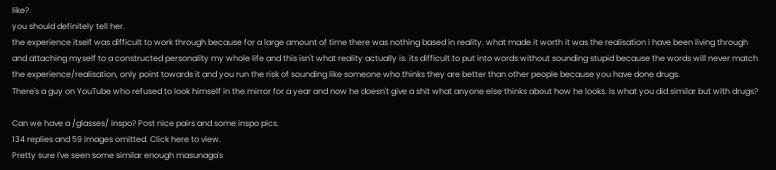like?
you should definitely tell her.
the experience itself was difficult to work through because for a large amount of time there was nothing based in reality. what made it worth it was the realisation i have been living through and attaching myself to a constructed personality my whole life and this isn't what reality actually is. its difficult to put into words without sounding stupid because the words will never match the experience/realisation, only point towards it and you run the risk of sounding like someone who thinks they are better than other people because you have done drugs.
There's a guy on YouTube who refused to look himself in the mirror for a year and now he doesn't give a shit what anyone else thinks about how he looks. Is what you did similar but with drugs?

Can we have a /glasses/ inspo? Post nice pairs and some inspo pics.
134 replies and 59 images omitted. Click here to view.
Pretty sure I've seen some similar enough masunaga's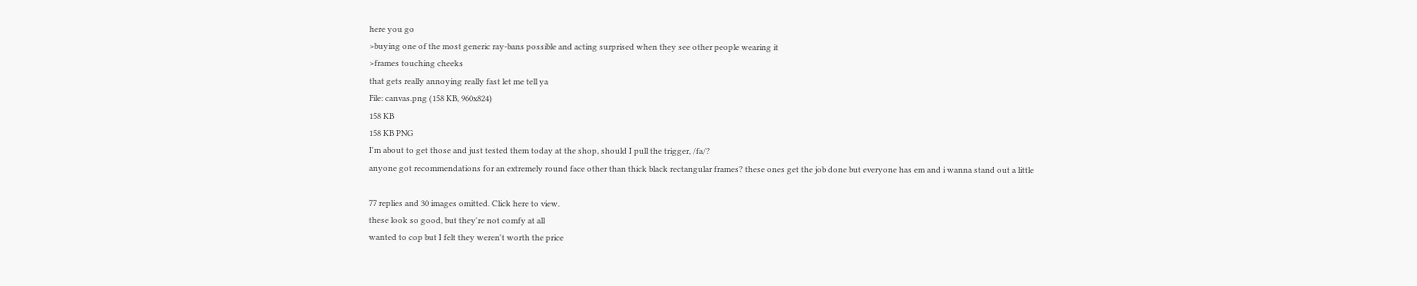here you go
>buying one of the most generic ray-bans possible and acting surprised when they see other people wearing it
>frames touching cheeks
that gets really annoying really fast let me tell ya
File: canvas.png (158 KB, 960x824)
158 KB
158 KB PNG
I'm about to get those and just tested them today at the shop, should I pull the trigger, /fa/?
anyone got recommendations for an extremely round face other than thick black rectangular frames? these ones get the job done but everyone has em and i wanna stand out a little

77 replies and 30 images omitted. Click here to view.
these look so good, but they're not comfy at all
wanted to cop but I felt they weren't worth the price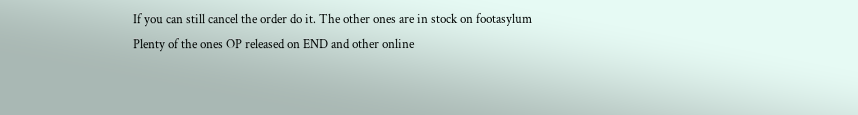If you can still cancel the order do it. The other ones are in stock on footasylum
Plenty of the ones OP released on END and other online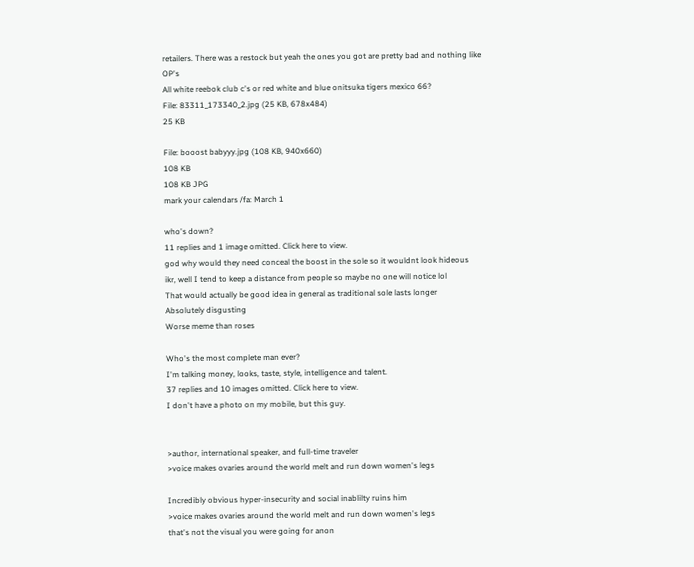retailers. There was a restock but yeah the ones you got are pretty bad and nothing like OP's
All white reebok club c's or red white and blue onitsuka tigers mexico 66?
File: 83311_173340_2.jpg (25 KB, 678x484)
25 KB

File: booost babyyy.jpg (108 KB, 940x660)
108 KB
108 KB JPG
mark your calendars /fa: March 1

who's down?
11 replies and 1 image omitted. Click here to view.
god why would they need conceal the boost in the sole so it wouldnt look hideous
ikr, well I tend to keep a distance from people so maybe no one will notice lol
That would actually be good idea in general as traditional sole lasts longer
Absolutely disgusting
Worse meme than roses

Who's the most complete man ever?
I'm talking money, looks, taste, style, intelligence and talent.
37 replies and 10 images omitted. Click here to view.
I don't have a photo on my mobile, but this guy.


>author, international speaker, and full-time traveler
>voice makes ovaries around the world melt and run down women's legs

Incredibly obvious hyper-insecurity and social inablilty ruins him
>voice makes ovaries around the world melt and run down women's legs
that's not the visual you were going for anon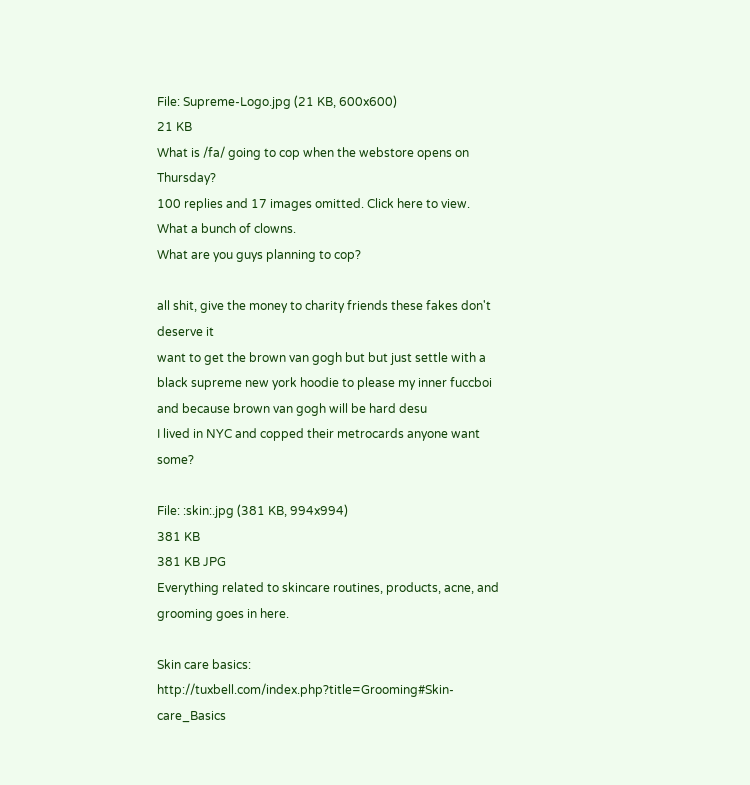File: Supreme-Logo.jpg (21 KB, 600x600)
21 KB
What is /fa/ going to cop when the webstore opens on Thursday?
100 replies and 17 images omitted. Click here to view.
What a bunch of clowns.
What are you guys planning to cop?

all shit, give the money to charity friends these fakes don't deserve it
want to get the brown van gogh but but just settle with a black supreme new york hoodie to please my inner fuccboi and because brown van gogh will be hard desu
I lived in NYC and copped their metrocards anyone want some?

File: :skin:.jpg (381 KB, 994x994)
381 KB
381 KB JPG
Everything related to skincare routines, products, acne, and grooming goes in here.

Skin care basics: http://tuxbell.com/index.php?title=Grooming#Skin-care_Basics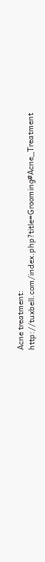Acne treatment: http://tuxbell.com/index.php?title=Grooming#Acne_Treatment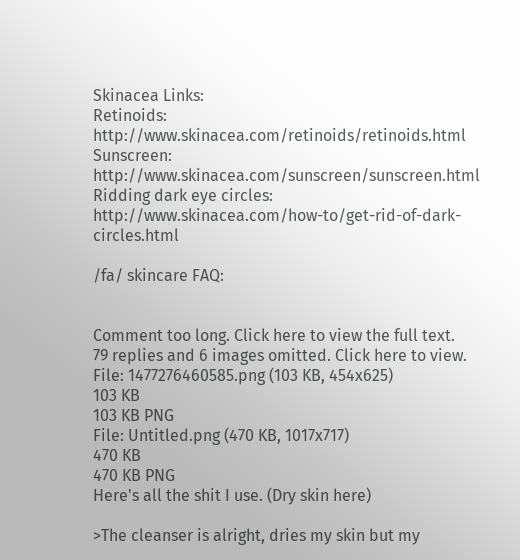Skinacea Links:
Retinoids: http://www.skinacea.com/retinoids/retinoids.html
Sunscreen: http://www.skinacea.com/sunscreen/sunscreen.html
Ridding dark eye circles: http://www.skinacea.com/how-to/get-rid-of-dark-circles.html

/fa/ skincare FAQ:


Comment too long. Click here to view the full text.
79 replies and 6 images omitted. Click here to view.
File: 1477276460585.png (103 KB, 454x625)
103 KB
103 KB PNG
File: Untitled.png (470 KB, 1017x717)
470 KB
470 KB PNG
Here's all the shit I use. (Dry skin here)

>The cleanser is alright, dries my skin but my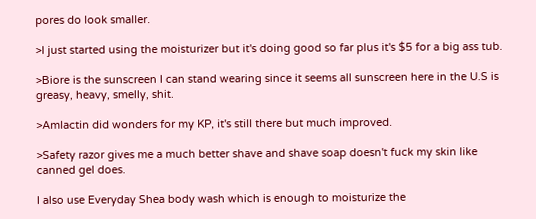pores do look smaller.

>I just started using the moisturizer but it's doing good so far plus it's $5 for a big ass tub.

>Biore is the sunscreen I can stand wearing since it seems all sunscreen here in the U.S is greasy, heavy, smelly, shit.

>Amlactin did wonders for my KP, it's still there but much improved.

>Safety razor gives me a much better shave and shave soap doesn't fuck my skin like canned gel does.

I also use Everyday Shea body wash which is enough to moisturize the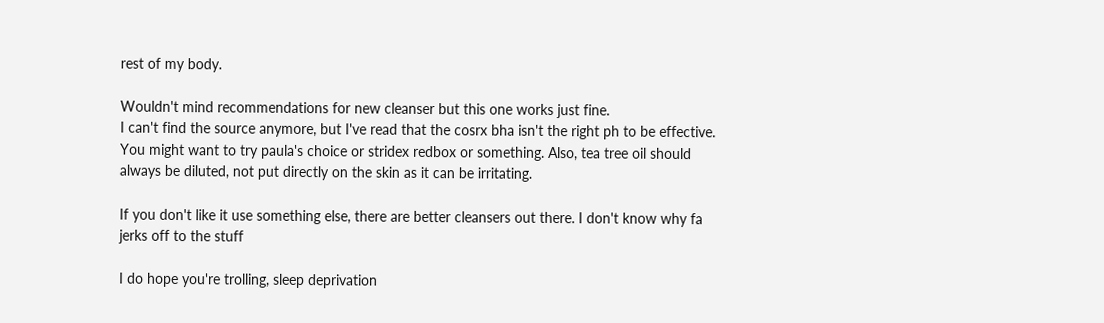rest of my body.

Wouldn't mind recommendations for new cleanser but this one works just fine.
I can't find the source anymore, but I've read that the cosrx bha isn't the right ph to be effective. You might want to try paula's choice or stridex redbox or something. Also, tea tree oil should always be diluted, not put directly on the skin as it can be irritating.

If you don't like it use something else, there are better cleansers out there. I don't know why fa jerks off to the stuff

I do hope you're trolling, sleep deprivation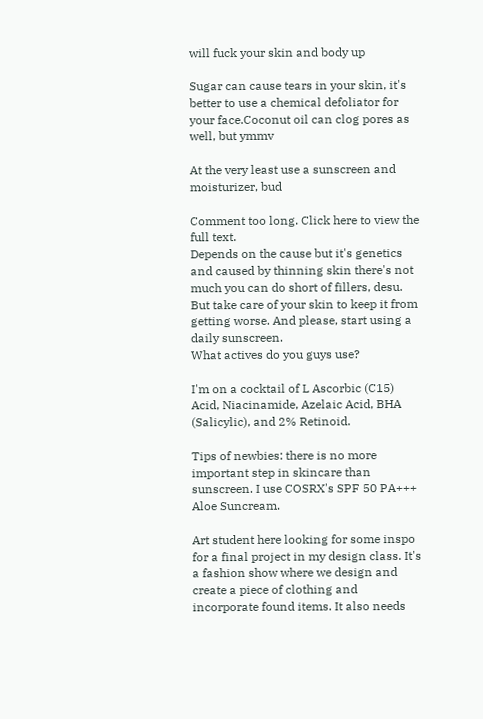will fuck your skin and body up

Sugar can cause tears in your skin, it's better to use a chemical defoliator for your face.Coconut oil can clog pores as well, but ymmv

At the very least use a sunscreen and moisturizer, bud

Comment too long. Click here to view the full text.
Depends on the cause but it's genetics and caused by thinning skin there's not much you can do short of fillers, desu. But take care of your skin to keep it from getting worse. And please, start using a daily sunscreen.
What actives do you guys use?

I'm on a cocktail of L Ascorbic (C15) Acid, Niacinamide, Azelaic Acid, BHA (Salicylic), and 2% Retinoid.

Tips of newbies: there is no more important step in skincare than sunscreen. I use COSRX's SPF 50 PA+++ Aloe Suncream.

Art student here looking for some inspo for a final project in my design class. It's a fashion show where we design and create a piece of clothing and incorporate found items. It also needs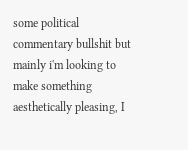some political commentary bullshit but mainly i'm looking to make something aesthetically pleasing, I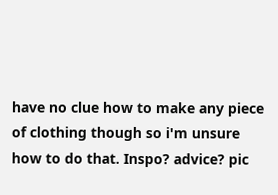have no clue how to make any piece of clothing though so i'm unsure how to do that. Inspo? advice? pic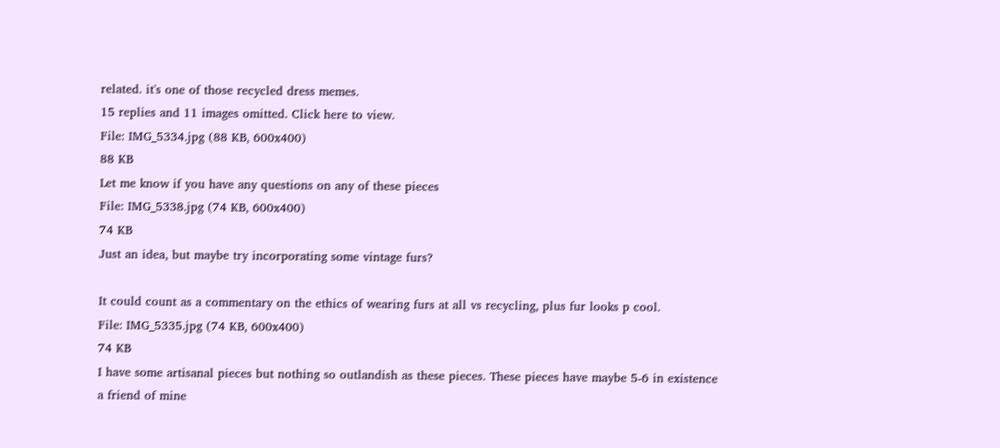related. it's one of those recycled dress memes.
15 replies and 11 images omitted. Click here to view.
File: IMG_5334.jpg (88 KB, 600x400)
88 KB
Let me know if you have any questions on any of these pieces
File: IMG_5338.jpg (74 KB, 600x400)
74 KB
Just an idea, but maybe try incorporating some vintage furs?

It could count as a commentary on the ethics of wearing furs at all vs recycling, plus fur looks p cool.
File: IMG_5335.jpg (74 KB, 600x400)
74 KB
I have some artisanal pieces but nothing so outlandish as these pieces. These pieces have maybe 5-6 in existence
a friend of mine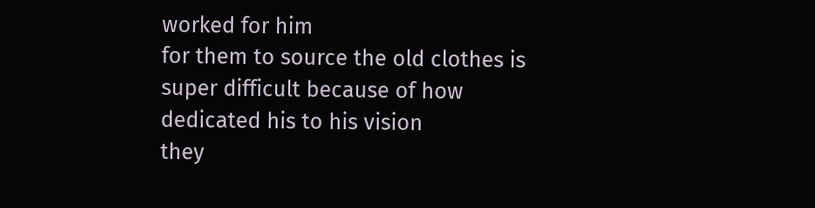worked for him
for them to source the old clothes is super difficult because of how dedicated his to his vision
they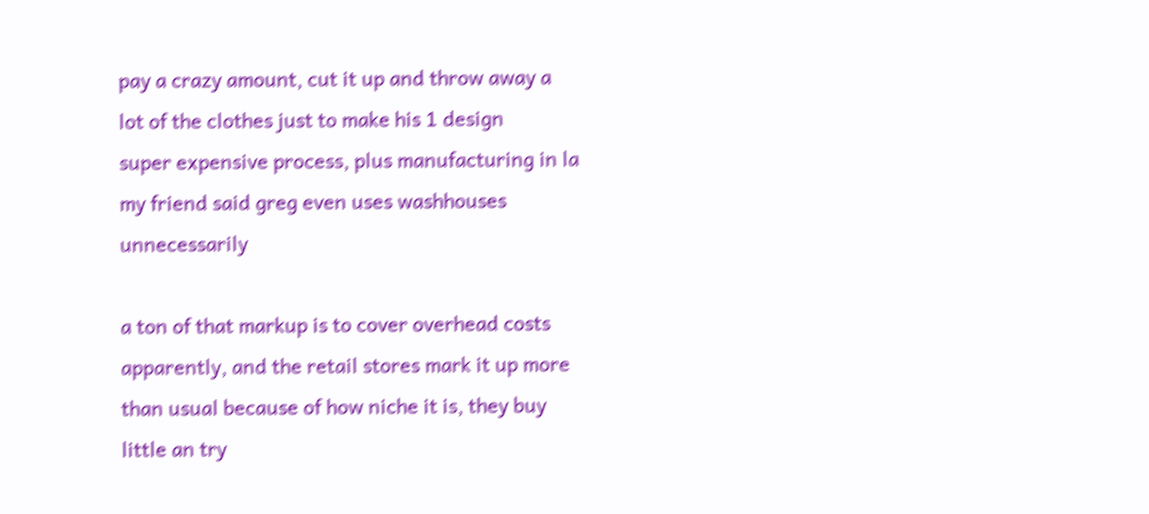pay a crazy amount, cut it up and throw away a lot of the clothes just to make his 1 design
super expensive process, plus manufacturing in la
my friend said greg even uses washhouses unnecessarily

a ton of that markup is to cover overhead costs apparently, and the retail stores mark it up more than usual because of how niche it is, they buy little an try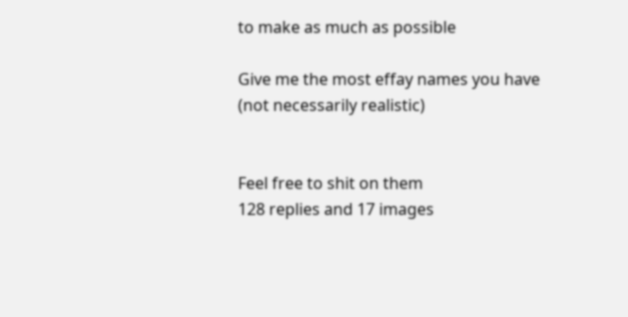to make as much as possible

Give me the most effay names you have (not necessarily realistic)


Feel free to shit on them
128 replies and 17 images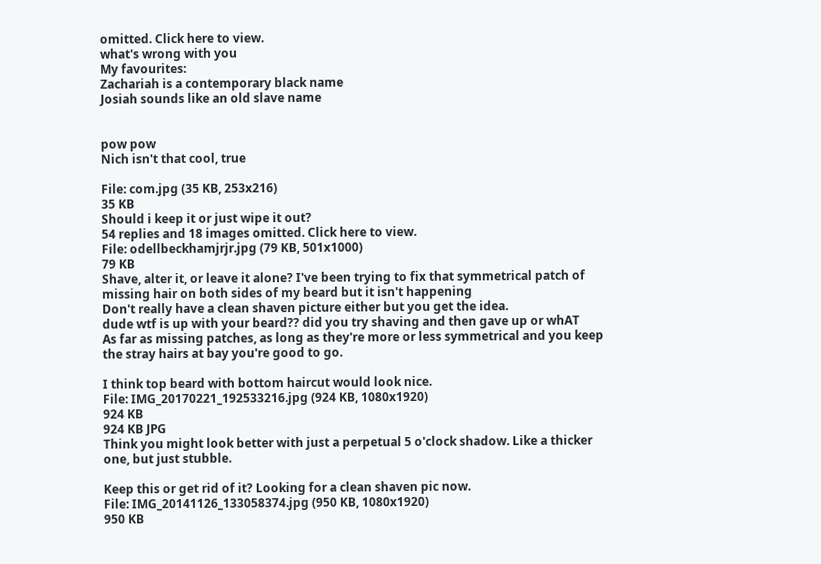omitted. Click here to view.
what's wrong with you
My favourites:
Zachariah is a contemporary black name
Josiah sounds like an old slave name


pow pow
Nich isn't that cool, true

File: com.jpg (35 KB, 253x216)
35 KB
Should i keep it or just wipe it out?
54 replies and 18 images omitted. Click here to view.
File: odellbeckhamjrjr.jpg (79 KB, 501x1000)
79 KB
Shave, alter it, or leave it alone? I've been trying to fix that symmetrical patch of missing hair on both sides of my beard but it isn't happening
Don't really have a clean shaven picture either but you get the idea.
dude wtf is up with your beard?? did you try shaving and then gave up or whAT
As far as missing patches, as long as they're more or less symmetrical and you keep the stray hairs at bay you're good to go.

I think top beard with bottom haircut would look nice.
File: IMG_20170221_192533216.jpg (924 KB, 1080x1920)
924 KB
924 KB JPG
Think you might look better with just a perpetual 5 o'clock shadow. Like a thicker one, but just stubble.

Keep this or get rid of it? Looking for a clean shaven pic now.
File: IMG_20141126_133058374.jpg (950 KB, 1080x1920)
950 KB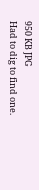950 KB JPG
Had to dig to find one.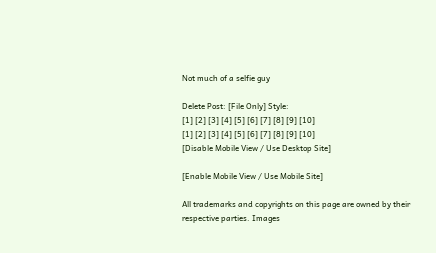Not much of a selfie guy

Delete Post: [File Only] Style:
[1] [2] [3] [4] [5] [6] [7] [8] [9] [10]
[1] [2] [3] [4] [5] [6] [7] [8] [9] [10]
[Disable Mobile View / Use Desktop Site]

[Enable Mobile View / Use Mobile Site]

All trademarks and copyrights on this page are owned by their respective parties. Images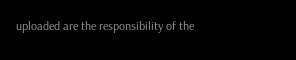uploaded are the responsibility of the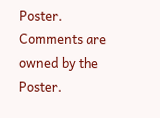Poster. Comments are owned by the Poster.